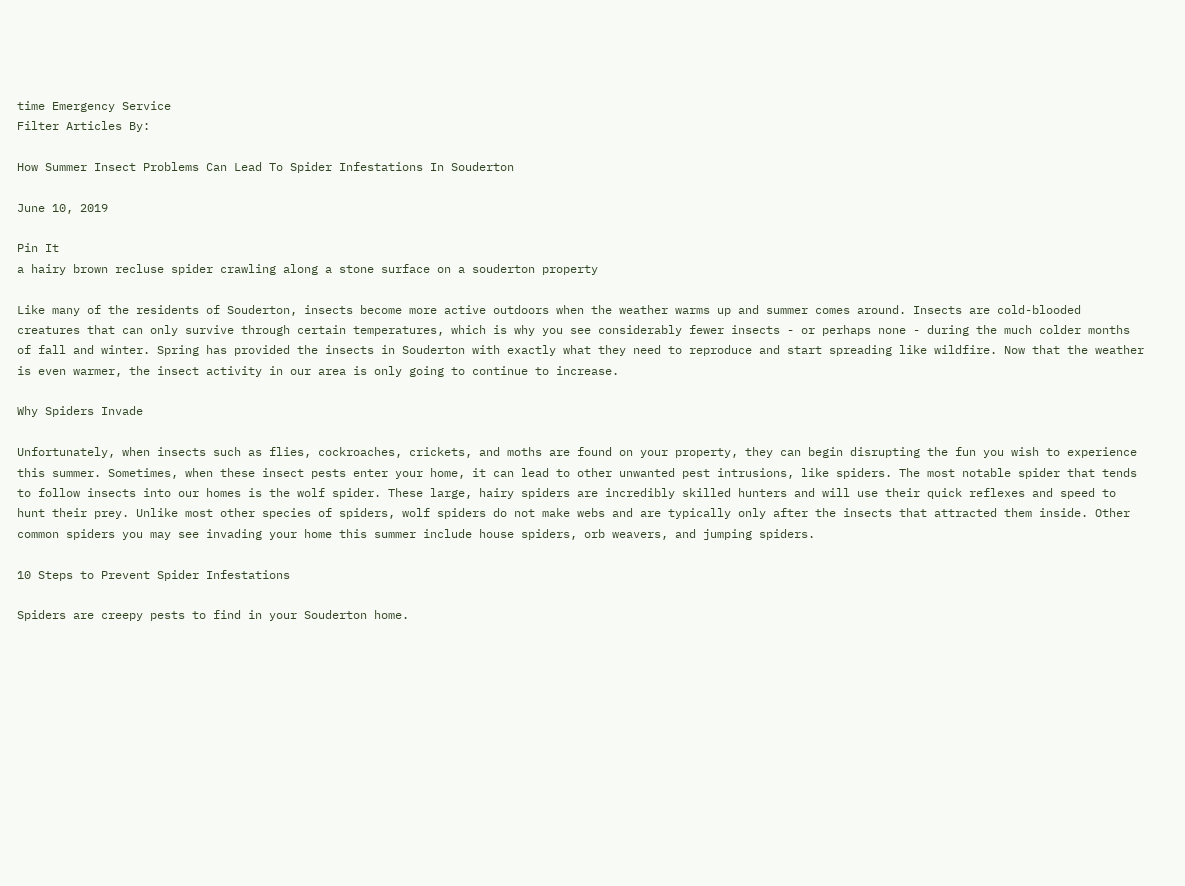time Emergency Service
Filter Articles By:

How Summer Insect Problems Can Lead To Spider Infestations In Souderton

June 10, 2019

Pin It
a hairy brown recluse spider crawling along a stone surface on a souderton property

Like many of the residents of Souderton, insects become more active outdoors when the weather warms up and summer comes around. Insects are cold-blooded creatures that can only survive through certain temperatures, which is why you see considerably fewer insects - or perhaps none - during the much colder months of fall and winter. Spring has provided the insects in Souderton with exactly what they need to reproduce and start spreading like wildfire. Now that the weather is even warmer, the insect activity in our area is only going to continue to increase.

Why Spiders Invade

Unfortunately, when insects such as flies, cockroaches, crickets, and moths are found on your property, they can begin disrupting the fun you wish to experience this summer. Sometimes, when these insect pests enter your home, it can lead to other unwanted pest intrusions, like spiders. The most notable spider that tends to follow insects into our homes is the wolf spider. These large, hairy spiders are incredibly skilled hunters and will use their quick reflexes and speed to hunt their prey. Unlike most other species of spiders, wolf spiders do not make webs and are typically only after the insects that attracted them inside. Other common spiders you may see invading your home this summer include house spiders, orb weavers, and jumping spiders.

10 Steps to Prevent Spider Infestations

Spiders are creepy pests to find in your Souderton home.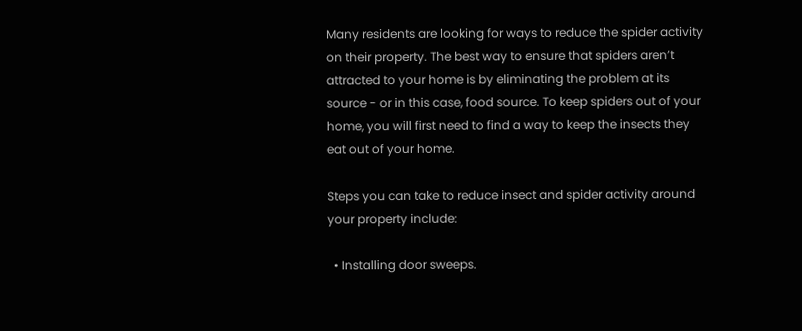Many residents are looking for ways to reduce the spider activity on their property. The best way to ensure that spiders aren’t attracted to your home is by eliminating the problem at its source - or in this case, food source. To keep spiders out of your home, you will first need to find a way to keep the insects they eat out of your home.

Steps you can take to reduce insect and spider activity around your property include:

  • Installing door sweeps.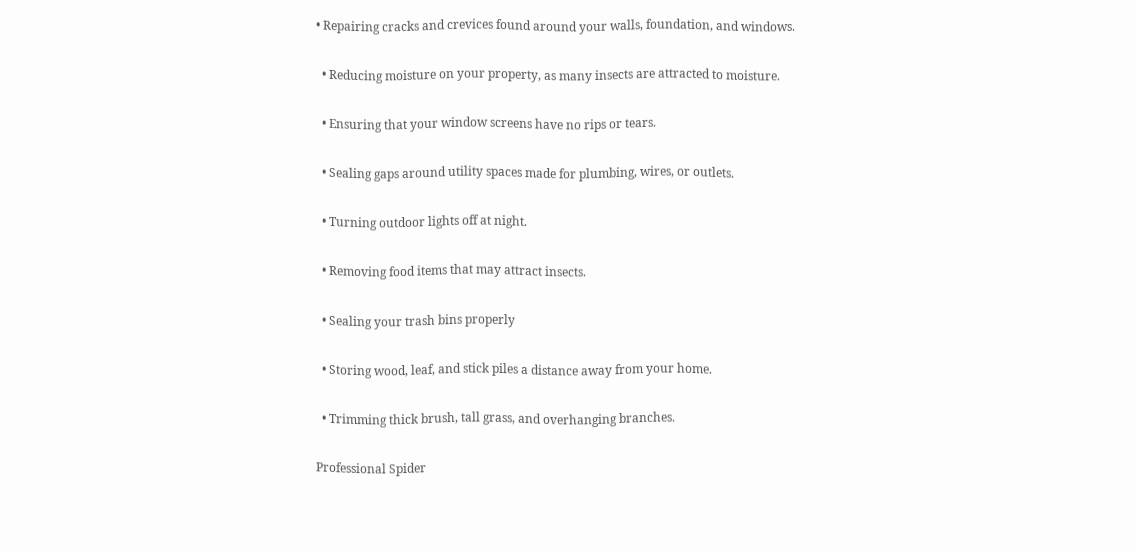• Repairing cracks and crevices found around your walls, foundation, and windows.

  • Reducing moisture on your property, as many insects are attracted to moisture.

  • Ensuring that your window screens have no rips or tears.

  • Sealing gaps around utility spaces made for plumbing, wires, or outlets.

  • Turning outdoor lights off at night.

  • Removing food items that may attract insects.

  • Sealing your trash bins properly

  • Storing wood, leaf, and stick piles a distance away from your home.

  • Trimming thick brush, tall grass, and overhanging branches.

Professional Spider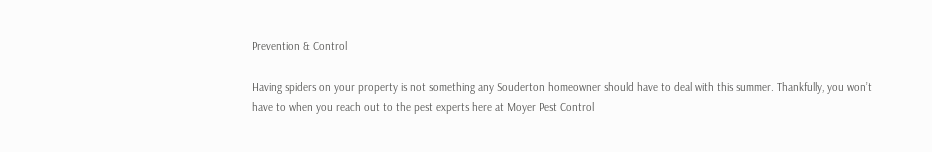Prevention & Control

Having spiders on your property is not something any Souderton homeowner should have to deal with this summer. Thankfully, you won’t have to when you reach out to the pest experts here at Moyer Pest Control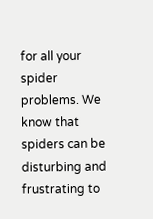for all your spider problems. We know that spiders can be disturbing and frustrating to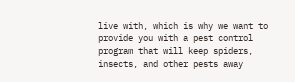live with, which is why we want to provide you with a pest control program that will keep spiders, insects, and other pests away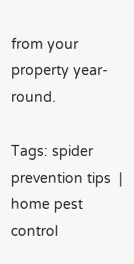from your property year-round.

Tags: spider prevention tips  |  home pest control